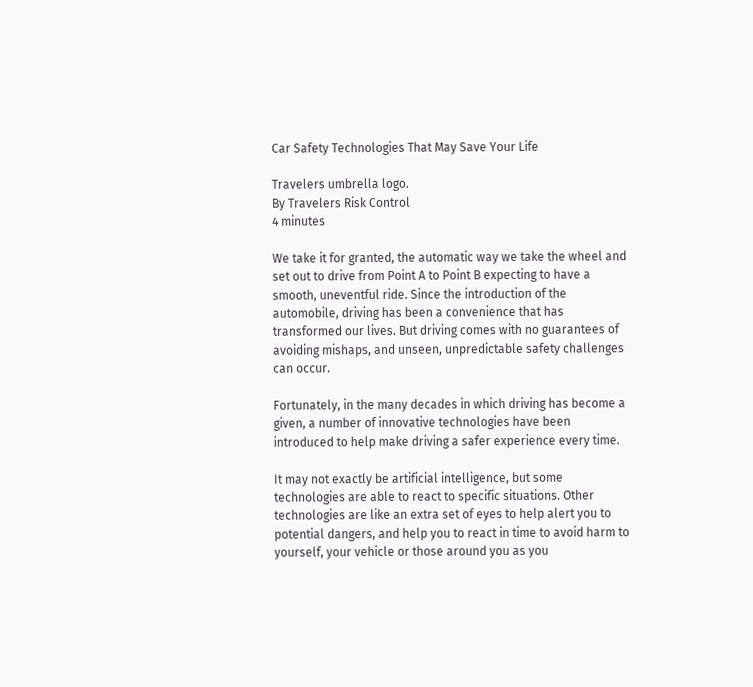Car Safety Technologies That May Save Your Life

Travelers umbrella logo.
By Travelers Risk Control
4 minutes

We take it for granted, the automatic way we take the wheel and set out to drive from Point A to Point B expecting to have a smooth, uneventful ride. Since the introduction of the automobile, driving has been a convenience that has transformed our lives. But driving comes with no guarantees of avoiding mishaps, and unseen, unpredictable safety challenges can occur.

Fortunately, in the many decades in which driving has become a given, a number of innovative technologies have been introduced to help make driving a safer experience every time.

It may not exactly be artificial intelligence, but some technologies are able to react to specific situations. Other technologies are like an extra set of eyes to help alert you to potential dangers, and help you to react in time to avoid harm to yourself, your vehicle or those around you as you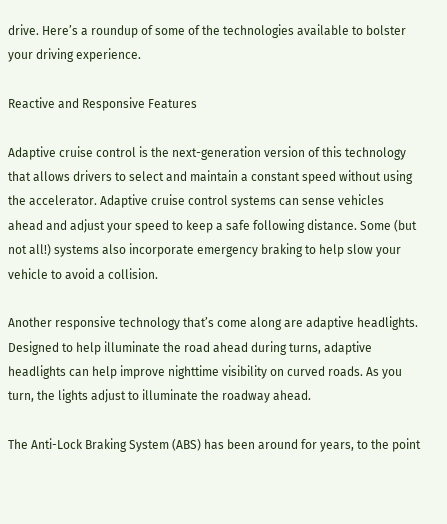drive. Here’s a roundup of some of the technologies available to bolster your driving experience.

Reactive and Responsive Features

Adaptive cruise control is the next-generation version of this technology that allows drivers to select and maintain a constant speed without using the accelerator. Adaptive cruise control systems can sense vehicles ahead and adjust your speed to keep a safe following distance. Some (but not all!) systems also incorporate emergency braking to help slow your vehicle to avoid a collision.

Another responsive technology that’s come along are adaptive headlights. Designed to help illuminate the road ahead during turns, adaptive headlights can help improve nighttime visibility on curved roads. As you turn, the lights adjust to illuminate the roadway ahead.

The Anti-Lock Braking System (ABS) has been around for years, to the point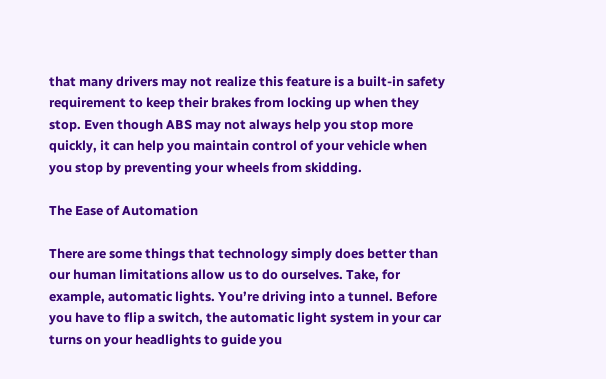that many drivers may not realize this feature is a built-in safety requirement to keep their brakes from locking up when they stop. Even though ABS may not always help you stop more quickly, it can help you maintain control of your vehicle when you stop by preventing your wheels from skidding.

The Ease of Automation

There are some things that technology simply does better than our human limitations allow us to do ourselves. Take, for example, automatic lights. You’re driving into a tunnel. Before you have to flip a switch, the automatic light system in your car turns on your headlights to guide you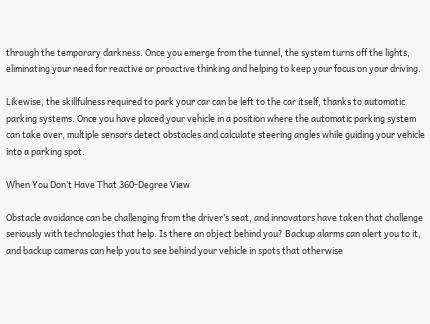through the temporary darkness. Once you emerge from the tunnel, the system turns off the lights, eliminating your need for reactive or proactive thinking and helping to keep your focus on your driving.

Likewise, the skillfulness required to park your car can be left to the car itself, thanks to automatic parking systems. Once you have placed your vehicle in a position where the automatic parking system can take over, multiple sensors detect obstacles and calculate steering angles while guiding your vehicle into a parking spot.

When You Don’t Have That 360-Degree View

Obstacle avoidance can be challenging from the driver’s seat, and innovators have taken that challenge seriously with technologies that help. Is there an object behind you? Backup alarms can alert you to it, and backup cameras can help you to see behind your vehicle in spots that otherwise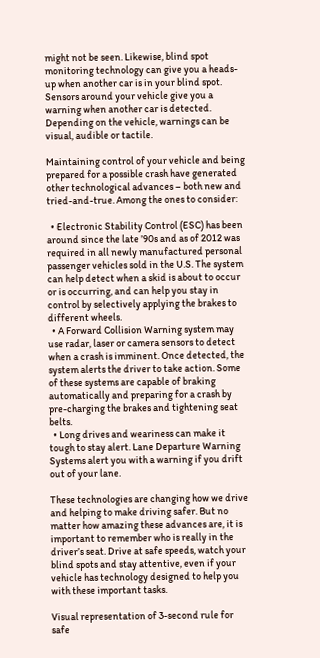might not be seen. Likewise, blind spot monitoring technology can give you a heads-up when another car is in your blind spot. Sensors around your vehicle give you a warning when another car is detected. Depending on the vehicle, warnings can be visual, audible or tactile.

Maintaining control of your vehicle and being prepared for a possible crash have generated other technological advances – both new and tried-and-true. Among the ones to consider:

  • Electronic Stability Control (ESC) has been around since the late ’90s and as of 2012 was required in all newly manufactured personal passenger vehicles sold in the U.S. The system can help detect when a skid is about to occur or is occurring, and can help you stay in control by selectively applying the brakes to different wheels.
  • A Forward Collision Warning system may use radar, laser or camera sensors to detect when a crash is imminent. Once detected, the system alerts the driver to take action. Some of these systems are capable of braking automatically and preparing for a crash by pre-charging the brakes and tightening seat belts.
  • Long drives and weariness can make it tough to stay alert. Lane Departure Warning Systems alert you with a warning if you drift out of your lane.

These technologies are changing how we drive and helping to make driving safer. But no matter how amazing these advances are, it is important to remember who is really in the driver’s seat. Drive at safe speeds, watch your blind spots and stay attentive, even if your vehicle has technology designed to help you with these important tasks.

Visual representation of 3-second rule for safe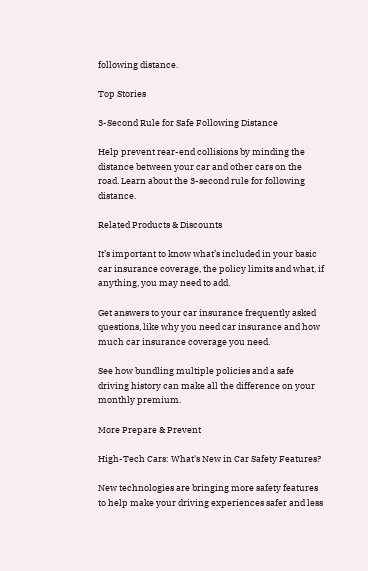following distance.

Top Stories

3-Second Rule for Safe Following Distance

Help prevent rear-end collisions by minding the distance between your car and other cars on the road. Learn about the 3-second rule for following distance.

Related Products & Discounts

It’s important to know what’s included in your basic car insurance coverage, the policy limits and what, if anything, you may need to add.

Get answers to your car insurance frequently asked questions, like why you need car insurance and how much car insurance coverage you need.

See how bundling multiple policies and a safe driving history can make all the difference on your monthly premium.

More Prepare & Prevent

High-Tech Cars: What's New in Car Safety Features?

New technologies are bringing more safety features to help make your driving experiences safer and less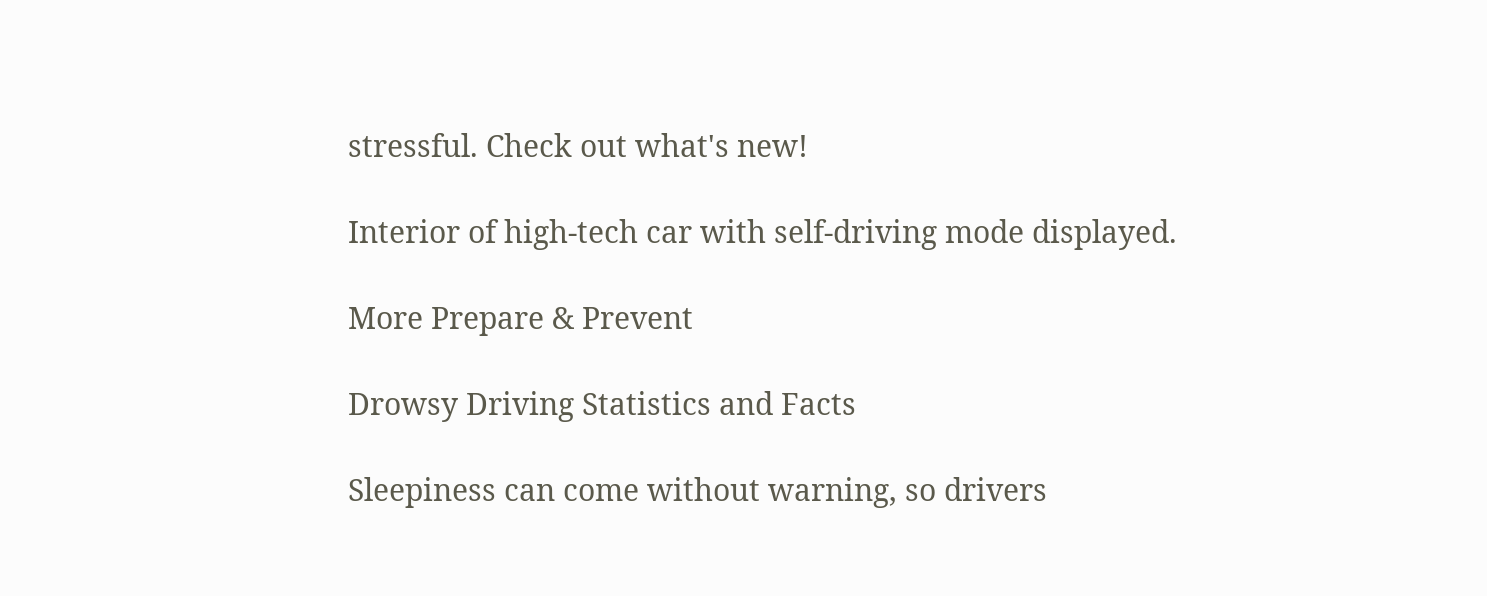stressful. Check out what's new!

Interior of high-tech car with self-driving mode displayed.

More Prepare & Prevent

Drowsy Driving Statistics and Facts

Sleepiness can come without warning, so drivers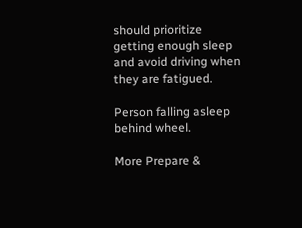should prioritize getting enough sleep and avoid driving when they are fatigued.

Person falling asleep behind wheel.

More Prepare &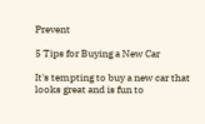Prevent

5 Tips for Buying a New Car

It's tempting to buy a new car that looks great and is fun to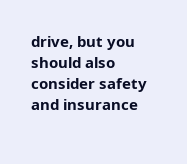drive, but you should also consider safety and insurance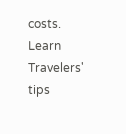costs. Learn Travelers' tips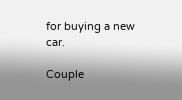for buying a new car.

Couple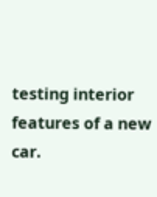testing interior features of a new car.